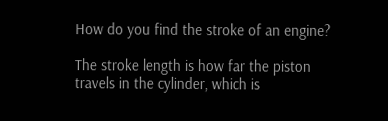How do you find the stroke of an engine?

The stroke length is how far the piston travels in the cylinder, which is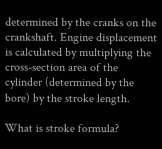determined by the cranks on the crankshaft. Engine displacement is calculated by multiplying the cross-section area of the cylinder (determined by the bore) by the stroke length.

What is stroke formula?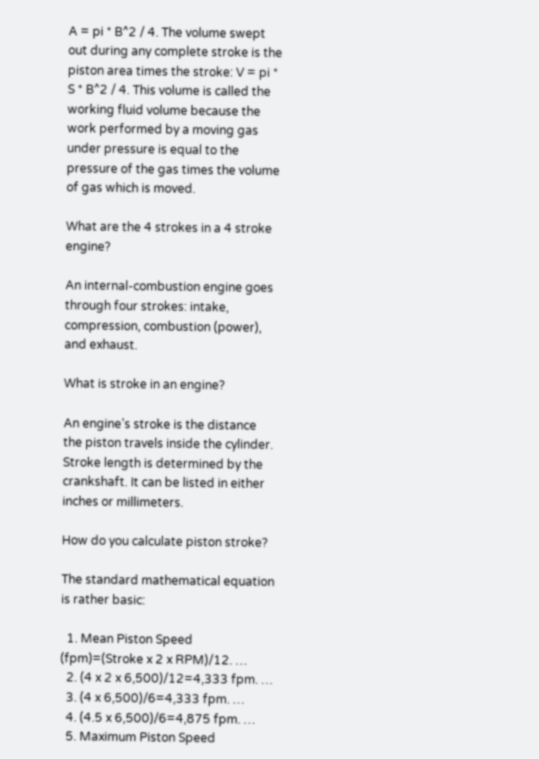A = pi * B^2 / 4. The volume swept out during any complete stroke is the piston area times the stroke: V = pi * S * B^2 / 4. This volume is called the working fluid volume because the work performed by a moving gas under pressure is equal to the pressure of the gas times the volume of gas which is moved.

What are the 4 strokes in a 4 stroke engine?

An internal-combustion engine goes through four strokes: intake, compression, combustion (power), and exhaust.

What is stroke in an engine?

An engine’s stroke is the distance the piston travels inside the cylinder. Stroke length is determined by the crankshaft. It can be listed in either inches or millimeters.

How do you calculate piston stroke?

The standard mathematical equation is rather basic:

  1. Mean Piston Speed (fpm)=(Stroke x 2 x RPM)/12. …
  2. (4 x 2 x 6,500)/12=4,333 fpm. …
  3. (4 x 6,500)/6=4,333 fpm. …
  4. (4.5 x 6,500)/6=4,875 fpm. …
  5. Maximum Piston Speed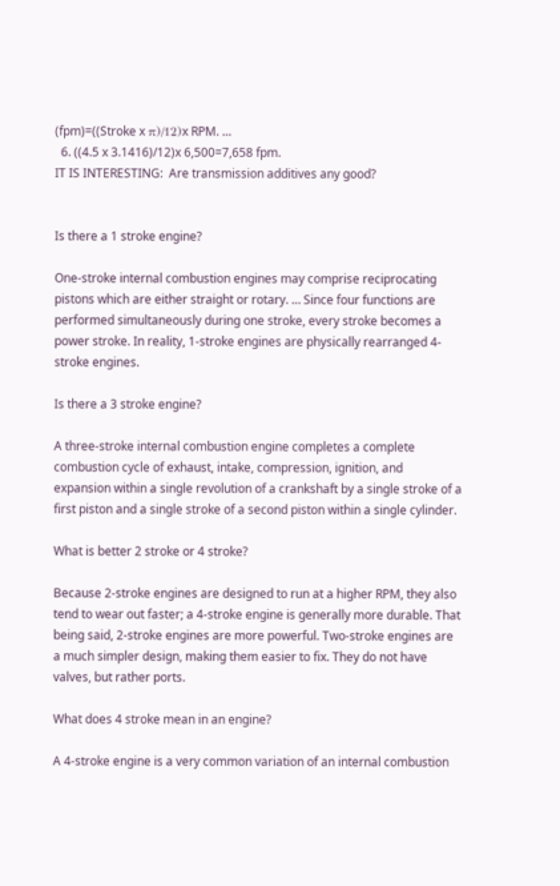(fpm)=((Stroke x π)/12)x RPM. …
  6. ((4.5 x 3.1416)/12)x 6,500=7,658 fpm.
IT IS INTERESTING:  Are transmission additives any good?


Is there a 1 stroke engine?

One-stroke internal combustion engines may comprise reciprocating pistons which are either straight or rotary. … Since four functions are performed simultaneously during one stroke, every stroke becomes a power stroke. In reality, 1-stroke engines are physically rearranged 4-stroke engines.

Is there a 3 stroke engine?

A three-stroke internal combustion engine completes a complete combustion cycle of exhaust, intake, compression, ignition, and expansion within a single revolution of a crankshaft by a single stroke of a first piston and a single stroke of a second piston within a single cylinder.

What is better 2 stroke or 4 stroke?

Because 2-stroke engines are designed to run at a higher RPM, they also tend to wear out faster; a 4-stroke engine is generally more durable. That being said, 2-stroke engines are more powerful. Two-stroke engines are a much simpler design, making them easier to fix. They do not have valves, but rather ports.

What does 4 stroke mean in an engine?

A 4-stroke engine is a very common variation of an internal combustion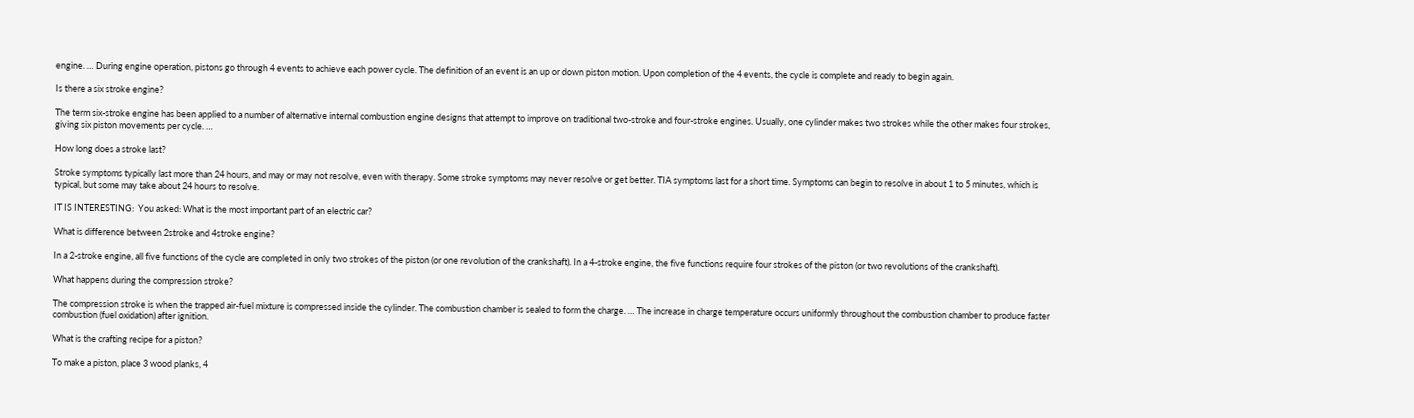engine. … During engine operation, pistons go through 4 events to achieve each power cycle. The definition of an event is an up or down piston motion. Upon completion of the 4 events, the cycle is complete and ready to begin again.

Is there a six stroke engine?

The term six-stroke engine has been applied to a number of alternative internal combustion engine designs that attempt to improve on traditional two-stroke and four-stroke engines. Usually, one cylinder makes two strokes while the other makes four strokes, giving six piston movements per cycle. …

How long does a stroke last?

Stroke symptoms typically last more than 24 hours, and may or may not resolve, even with therapy. Some stroke symptoms may never resolve or get better. TIA symptoms last for a short time. Symptoms can begin to resolve in about 1 to 5 minutes, which is typical, but some may take about 24 hours to resolve.

IT IS INTERESTING:  You asked: What is the most important part of an electric car?

What is difference between 2stroke and 4stroke engine?

In a 2-stroke engine, all five functions of the cycle are completed in only two strokes of the piston (or one revolution of the crankshaft). In a 4-stroke engine, the five functions require four strokes of the piston (or two revolutions of the crankshaft).

What happens during the compression stroke?

The compression stroke is when the trapped air-fuel mixture is compressed inside the cylinder. The combustion chamber is sealed to form the charge. … The increase in charge temperature occurs uniformly throughout the combustion chamber to produce faster combustion (fuel oxidation) after ignition.

What is the crafting recipe for a piston?

To make a piston, place 3 wood planks, 4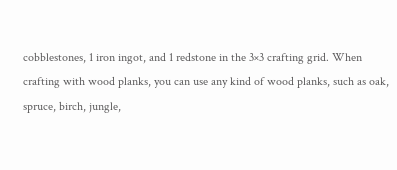cobblestones, 1 iron ingot, and 1 redstone in the 3×3 crafting grid. When crafting with wood planks, you can use any kind of wood planks, such as oak, spruce, birch, jungle,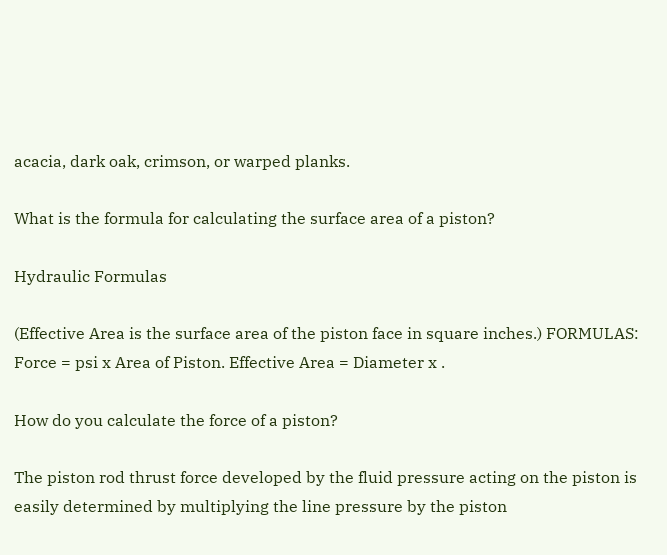acacia, dark oak, crimson, or warped planks.

What is the formula for calculating the surface area of a piston?

Hydraulic Formulas

(Effective Area is the surface area of the piston face in square inches.) FORMULAS: Force = psi x Area of Piston. Effective Area = Diameter x .

How do you calculate the force of a piston?

The piston rod thrust force developed by the fluid pressure acting on the piston is easily determined by multiplying the line pressure by the piston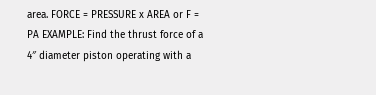area. FORCE = PRESSURE x AREA or F = PA EXAMPLE: Find the thrust force of a 4″ diameter piston operating with a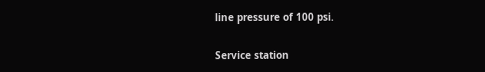line pressure of 100 psi.

Service station